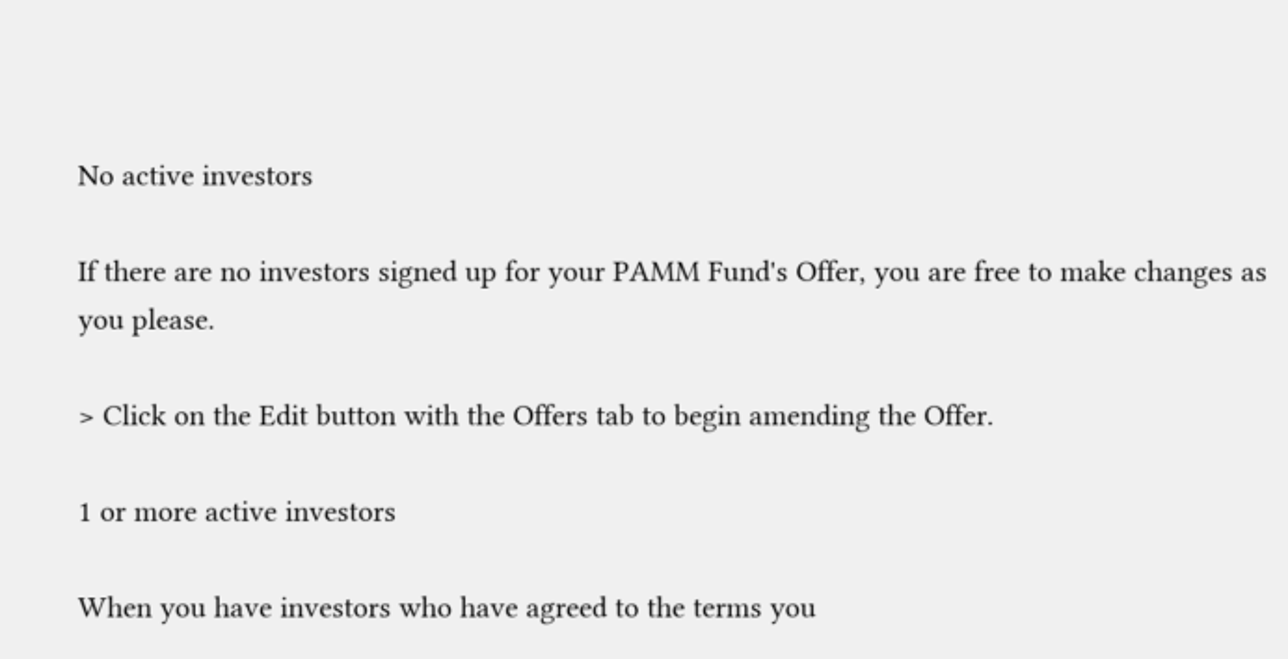No active investors

If there are no investors signed up for your PAMM Fund's Offer, you are free to make changes as you please.

> Click on the Edit button with the Offers tab to begin amending the Offer.

1 or more active investors

When you have investors who have agreed to the terms you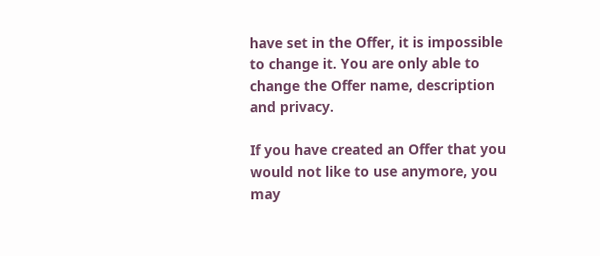have set in the Offer, it is impossible to change it. You are only able to change the Offer name, description and privacy.

If you have created an Offer that you would not like to use anymore, you may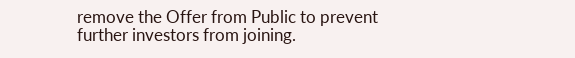remove the Offer from Public to prevent further investors from joining.